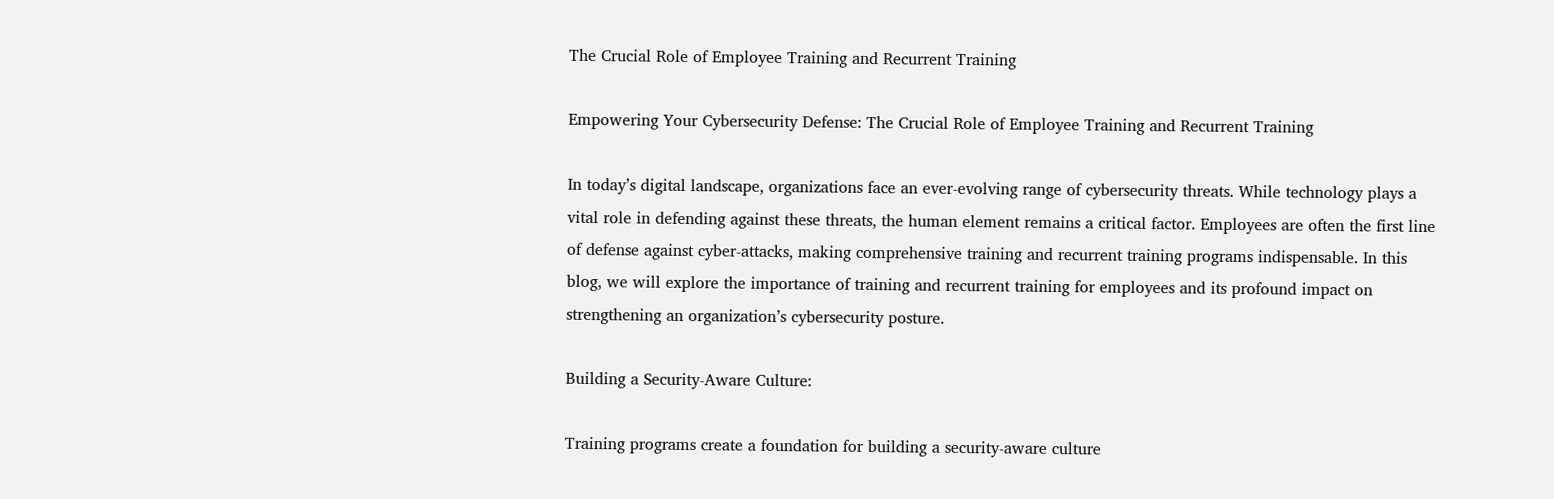The Crucial Role of Employee Training and Recurrent Training

Empowering Your Cybersecurity Defense: The Crucial Role of Employee Training and Recurrent Training

In today’s digital landscape, organizations face an ever-evolving range of cybersecurity threats. While technology plays a vital role in defending against these threats, the human element remains a critical factor. Employees are often the first line of defense against cyber-attacks, making comprehensive training and recurrent training programs indispensable. In this blog, we will explore the importance of training and recurrent training for employees and its profound impact on strengthening an organization’s cybersecurity posture.

Building a Security-Aware Culture:

Training programs create a foundation for building a security-aware culture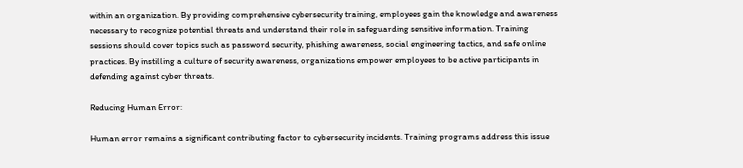within an organization. By providing comprehensive cybersecurity training, employees gain the knowledge and awareness necessary to recognize potential threats and understand their role in safeguarding sensitive information. Training sessions should cover topics such as password security, phishing awareness, social engineering tactics, and safe online practices. By instilling a culture of security awareness, organizations empower employees to be active participants in defending against cyber threats.

Reducing Human Error:

Human error remains a significant contributing factor to cybersecurity incidents. Training programs address this issue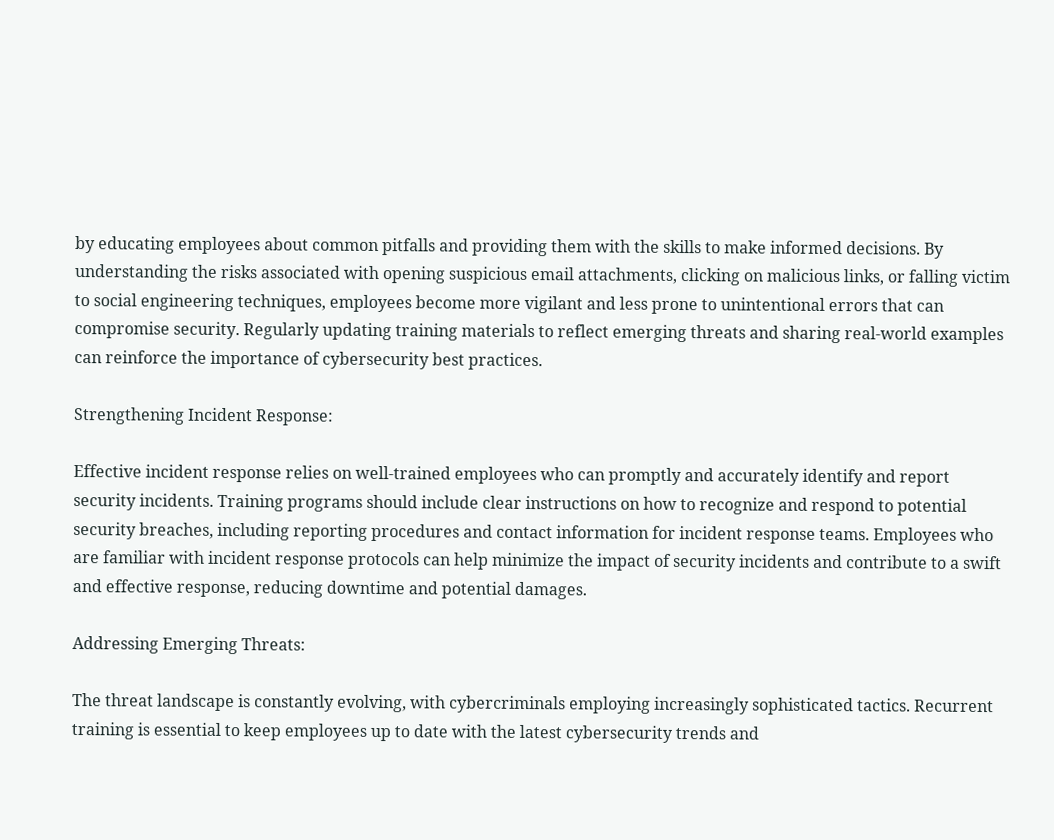by educating employees about common pitfalls and providing them with the skills to make informed decisions. By understanding the risks associated with opening suspicious email attachments, clicking on malicious links, or falling victim to social engineering techniques, employees become more vigilant and less prone to unintentional errors that can compromise security. Regularly updating training materials to reflect emerging threats and sharing real-world examples can reinforce the importance of cybersecurity best practices.

Strengthening Incident Response:

Effective incident response relies on well-trained employees who can promptly and accurately identify and report security incidents. Training programs should include clear instructions on how to recognize and respond to potential security breaches, including reporting procedures and contact information for incident response teams. Employees who are familiar with incident response protocols can help minimize the impact of security incidents and contribute to a swift and effective response, reducing downtime and potential damages.

Addressing Emerging Threats:

The threat landscape is constantly evolving, with cybercriminals employing increasingly sophisticated tactics. Recurrent training is essential to keep employees up to date with the latest cybersecurity trends and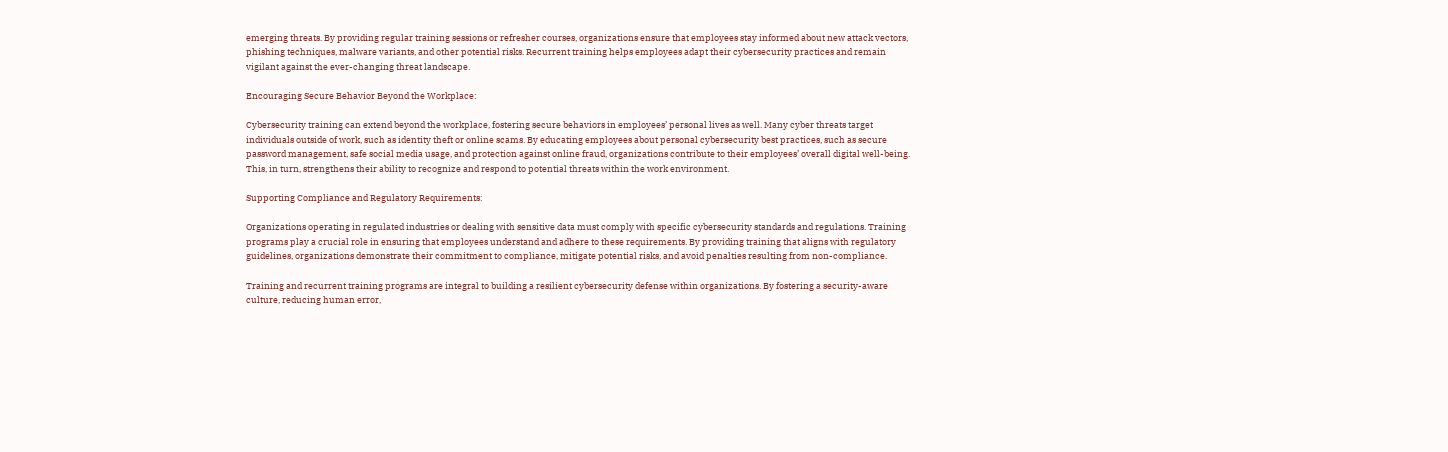emerging threats. By providing regular training sessions or refresher courses, organizations ensure that employees stay informed about new attack vectors, phishing techniques, malware variants, and other potential risks. Recurrent training helps employees adapt their cybersecurity practices and remain vigilant against the ever-changing threat landscape.

Encouraging Secure Behavior Beyond the Workplace:

Cybersecurity training can extend beyond the workplace, fostering secure behaviors in employees’ personal lives as well. Many cyber threats target individuals outside of work, such as identity theft or online scams. By educating employees about personal cybersecurity best practices, such as secure password management, safe social media usage, and protection against online fraud, organizations contribute to their employees’ overall digital well-being. This, in turn, strengthens their ability to recognize and respond to potential threats within the work environment.

Supporting Compliance and Regulatory Requirements:

Organizations operating in regulated industries or dealing with sensitive data must comply with specific cybersecurity standards and regulations. Training programs play a crucial role in ensuring that employees understand and adhere to these requirements. By providing training that aligns with regulatory guidelines, organizations demonstrate their commitment to compliance, mitigate potential risks, and avoid penalties resulting from non-compliance.

Training and recurrent training programs are integral to building a resilient cybersecurity defense within organizations. By fostering a security-aware culture, reducing human error,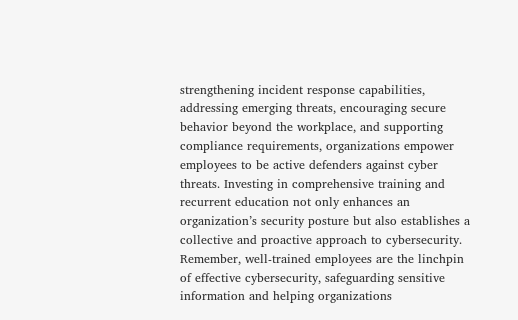strengthening incident response capabilities, addressing emerging threats, encouraging secure behavior beyond the workplace, and supporting compliance requirements, organizations empower employees to be active defenders against cyber threats. Investing in comprehensive training and recurrent education not only enhances an organization’s security posture but also establishes a collective and proactive approach to cybersecurity. Remember, well-trained employees are the linchpin of effective cybersecurity, safeguarding sensitive information and helping organizations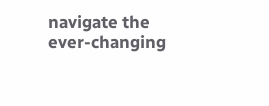navigate the ever-changing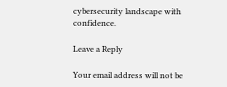cybersecurity landscape with confidence.

Leave a Reply

Your email address will not be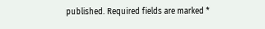published. Required fields are marked *